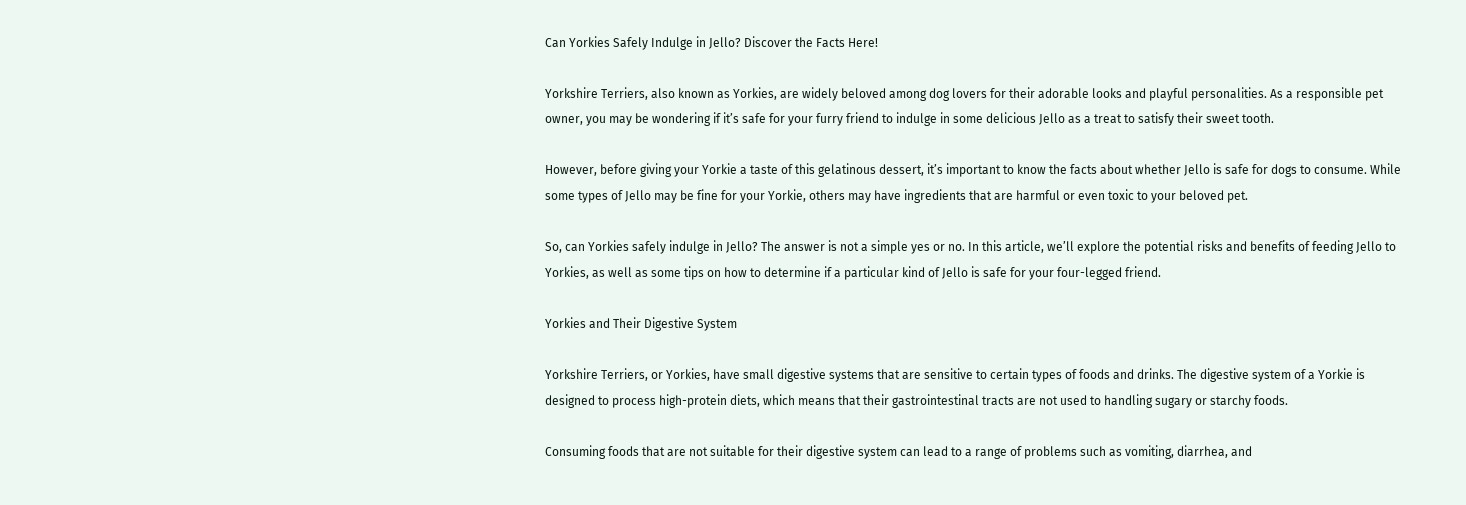Can Yorkies Safely Indulge in Jello? Discover the Facts Here!

Yorkshire Terriers, also known as Yorkies, are widely beloved among dog lovers for their adorable looks and playful personalities. As a responsible pet owner, you may be wondering if it’s safe for your furry friend to indulge in some delicious Jello as a treat to satisfy their sweet tooth.

However, before giving your Yorkie a taste of this gelatinous dessert, it’s important to know the facts about whether Jello is safe for dogs to consume. While some types of Jello may be fine for your Yorkie, others may have ingredients that are harmful or even toxic to your beloved pet.

So, can Yorkies safely indulge in Jello? The answer is not a simple yes or no. In this article, we’ll explore the potential risks and benefits of feeding Jello to Yorkies, as well as some tips on how to determine if a particular kind of Jello is safe for your four-legged friend.

Yorkies and Their Digestive System

Yorkshire Terriers, or Yorkies, have small digestive systems that are sensitive to certain types of foods and drinks. The digestive system of a Yorkie is designed to process high-protein diets, which means that their gastrointestinal tracts are not used to handling sugary or starchy foods.

Consuming foods that are not suitable for their digestive system can lead to a range of problems such as vomiting, diarrhea, and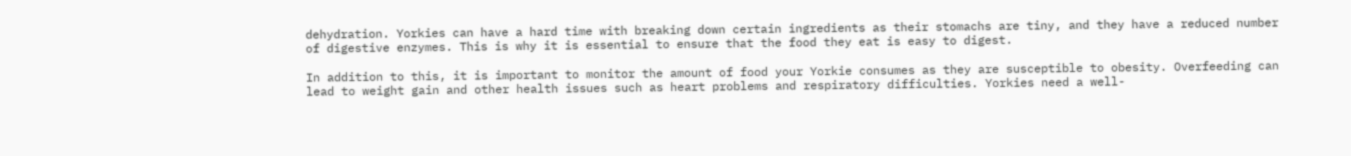dehydration. Yorkies can have a hard time with breaking down certain ingredients as their stomachs are tiny, and they have a reduced number of digestive enzymes. This is why it is essential to ensure that the food they eat is easy to digest.

In addition to this, it is important to monitor the amount of food your Yorkie consumes as they are susceptible to obesity. Overfeeding can lead to weight gain and other health issues such as heart problems and respiratory difficulties. Yorkies need a well-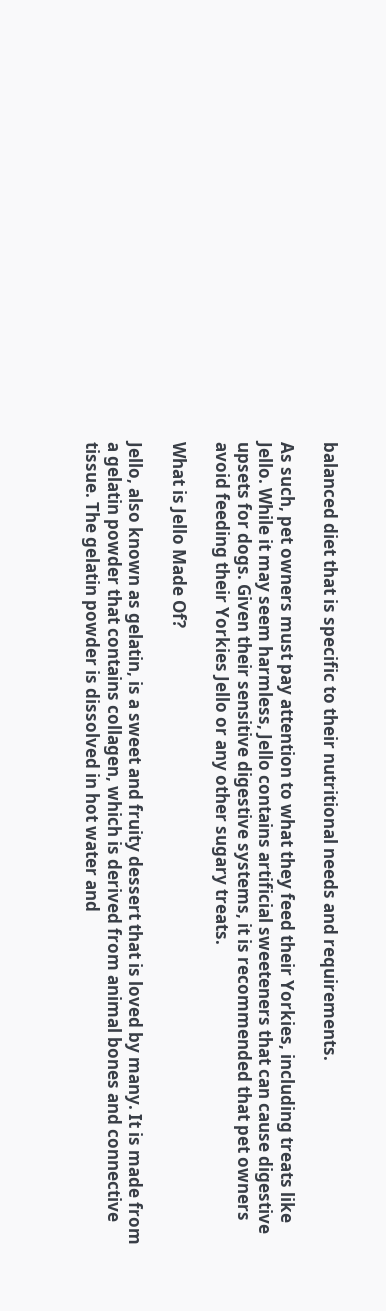balanced diet that is specific to their nutritional needs and requirements.

As such, pet owners must pay attention to what they feed their Yorkies, including treats like Jello. While it may seem harmless, Jello contains artificial sweeteners that can cause digestive upsets for dogs. Given their sensitive digestive systems, it is recommended that pet owners avoid feeding their Yorkies Jello or any other sugary treats.

What is Jello Made Of?

Jello, also known as gelatin, is a sweet and fruity dessert that is loved by many. It is made from a gelatin powder that contains collagen, which is derived from animal bones and connective tissue. The gelatin powder is dissolved in hot water and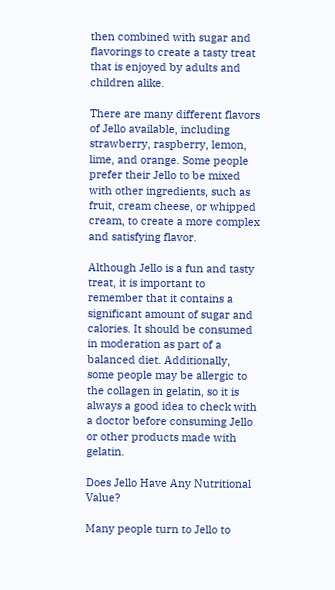then combined with sugar and flavorings to create a tasty treat that is enjoyed by adults and children alike.

There are many different flavors of Jello available, including strawberry, raspberry, lemon, lime, and orange. Some people prefer their Jello to be mixed with other ingredients, such as fruit, cream cheese, or whipped cream, to create a more complex and satisfying flavor.

Although Jello is a fun and tasty treat, it is important to remember that it contains a significant amount of sugar and calories. It should be consumed in moderation as part of a balanced diet. Additionally, some people may be allergic to the collagen in gelatin, so it is always a good idea to check with a doctor before consuming Jello or other products made with gelatin.

Does Jello Have Any Nutritional Value?

Many people turn to Jello to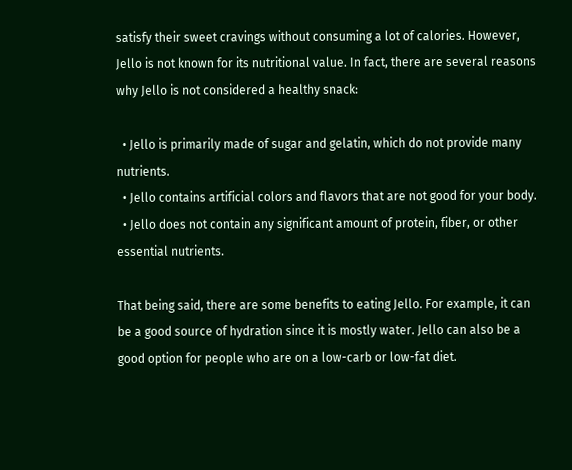satisfy their sweet cravings without consuming a lot of calories. However, Jello is not known for its nutritional value. In fact, there are several reasons why Jello is not considered a healthy snack:

  • Jello is primarily made of sugar and gelatin, which do not provide many nutrients.
  • Jello contains artificial colors and flavors that are not good for your body.
  • Jello does not contain any significant amount of protein, fiber, or other essential nutrients.

That being said, there are some benefits to eating Jello. For example, it can be a good source of hydration since it is mostly water. Jello can also be a good option for people who are on a low-carb or low-fat diet.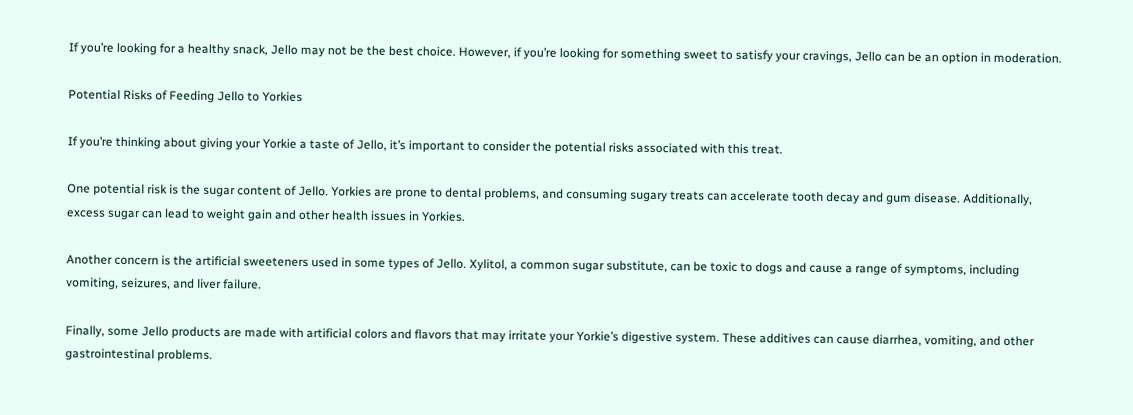If you’re looking for a healthy snack, Jello may not be the best choice. However, if you’re looking for something sweet to satisfy your cravings, Jello can be an option in moderation.

Potential Risks of Feeding Jello to Yorkies

If you’re thinking about giving your Yorkie a taste of Jello, it’s important to consider the potential risks associated with this treat.

One potential risk is the sugar content of Jello. Yorkies are prone to dental problems, and consuming sugary treats can accelerate tooth decay and gum disease. Additionally, excess sugar can lead to weight gain and other health issues in Yorkies.

Another concern is the artificial sweeteners used in some types of Jello. Xylitol, a common sugar substitute, can be toxic to dogs and cause a range of symptoms, including vomiting, seizures, and liver failure.

Finally, some Jello products are made with artificial colors and flavors that may irritate your Yorkie’s digestive system. These additives can cause diarrhea, vomiting, and other gastrointestinal problems.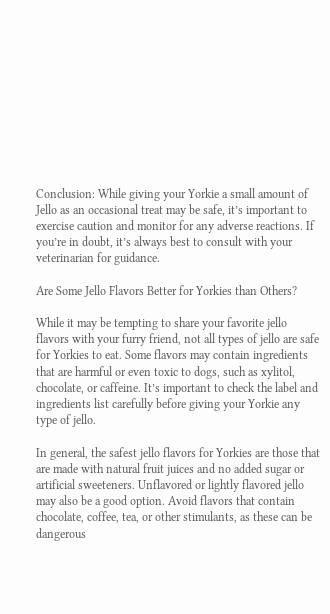Conclusion: While giving your Yorkie a small amount of Jello as an occasional treat may be safe, it’s important to exercise caution and monitor for any adverse reactions. If you’re in doubt, it’s always best to consult with your veterinarian for guidance.

Are Some Jello Flavors Better for Yorkies than Others?

While it may be tempting to share your favorite jello flavors with your furry friend, not all types of jello are safe for Yorkies to eat. Some flavors may contain ingredients that are harmful or even toxic to dogs, such as xylitol, chocolate, or caffeine. It’s important to check the label and ingredients list carefully before giving your Yorkie any type of jello.

In general, the safest jello flavors for Yorkies are those that are made with natural fruit juices and no added sugar or artificial sweeteners. Unflavored or lightly flavored jello may also be a good option. Avoid flavors that contain chocolate, coffee, tea, or other stimulants, as these can be dangerous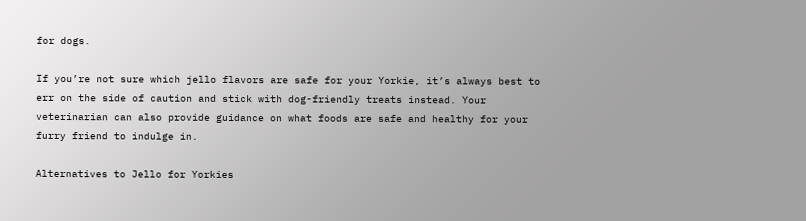for dogs.

If you’re not sure which jello flavors are safe for your Yorkie, it’s always best to err on the side of caution and stick with dog-friendly treats instead. Your veterinarian can also provide guidance on what foods are safe and healthy for your furry friend to indulge in.

Alternatives to Jello for Yorkies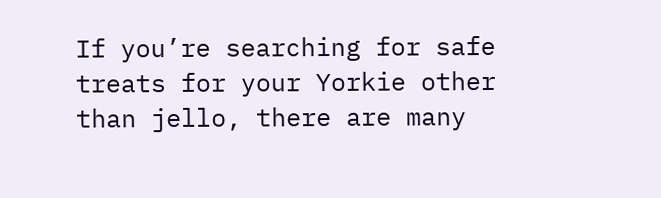If you’re searching for safe treats for your Yorkie other than jello, there are many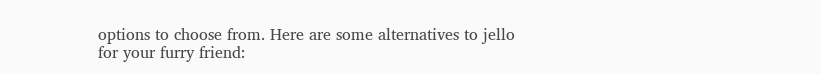options to choose from. Here are some alternatives to jello for your furry friend: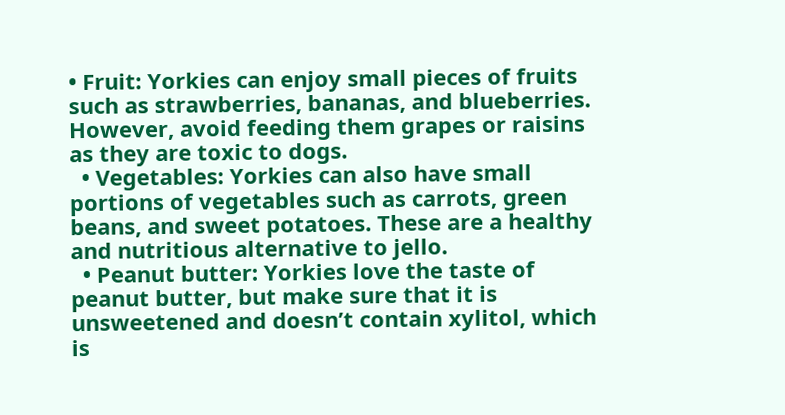• Fruit: Yorkies can enjoy small pieces of fruits such as strawberries, bananas, and blueberries. However, avoid feeding them grapes or raisins as they are toxic to dogs.
  • Vegetables: Yorkies can also have small portions of vegetables such as carrots, green beans, and sweet potatoes. These are a healthy and nutritious alternative to jello.
  • Peanut butter: Yorkies love the taste of peanut butter, but make sure that it is unsweetened and doesn’t contain xylitol, which is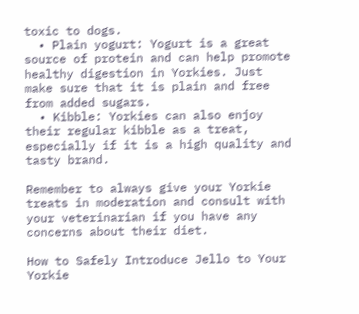toxic to dogs.
  • Plain yogurt: Yogurt is a great source of protein and can help promote healthy digestion in Yorkies. Just make sure that it is plain and free from added sugars.
  • Kibble: Yorkies can also enjoy their regular kibble as a treat, especially if it is a high quality and tasty brand.

Remember to always give your Yorkie treats in moderation and consult with your veterinarian if you have any concerns about their diet.

How to Safely Introduce Jello to Your Yorkie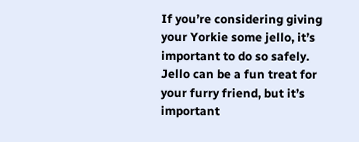If you’re considering giving your Yorkie some jello, it’s important to do so safely. Jello can be a fun treat for your furry friend, but it’s important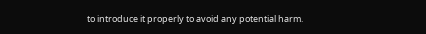to introduce it properly to avoid any potential harm.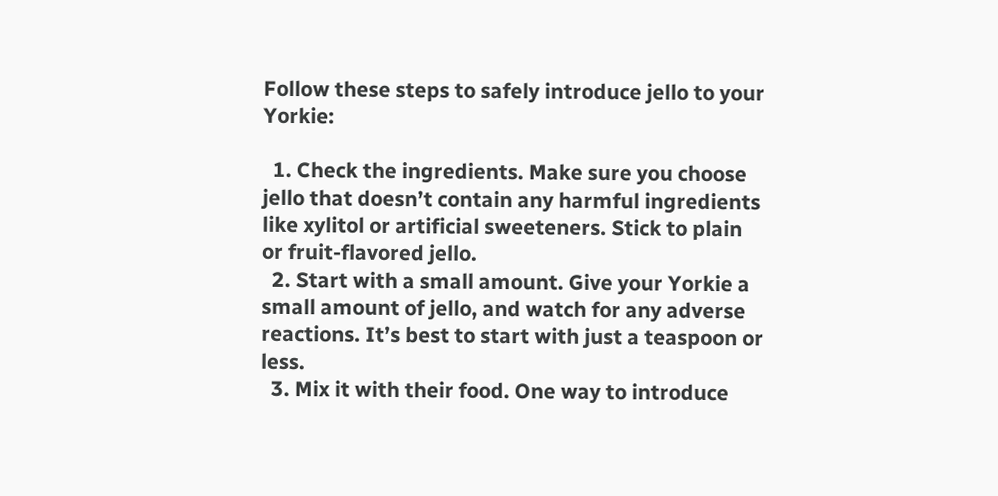Follow these steps to safely introduce jello to your Yorkie:

  1. Check the ingredients. Make sure you choose jello that doesn’t contain any harmful ingredients like xylitol or artificial sweeteners. Stick to plain or fruit-flavored jello.
  2. Start with a small amount. Give your Yorkie a small amount of jello, and watch for any adverse reactions. It’s best to start with just a teaspoon or less.
  3. Mix it with their food. One way to introduce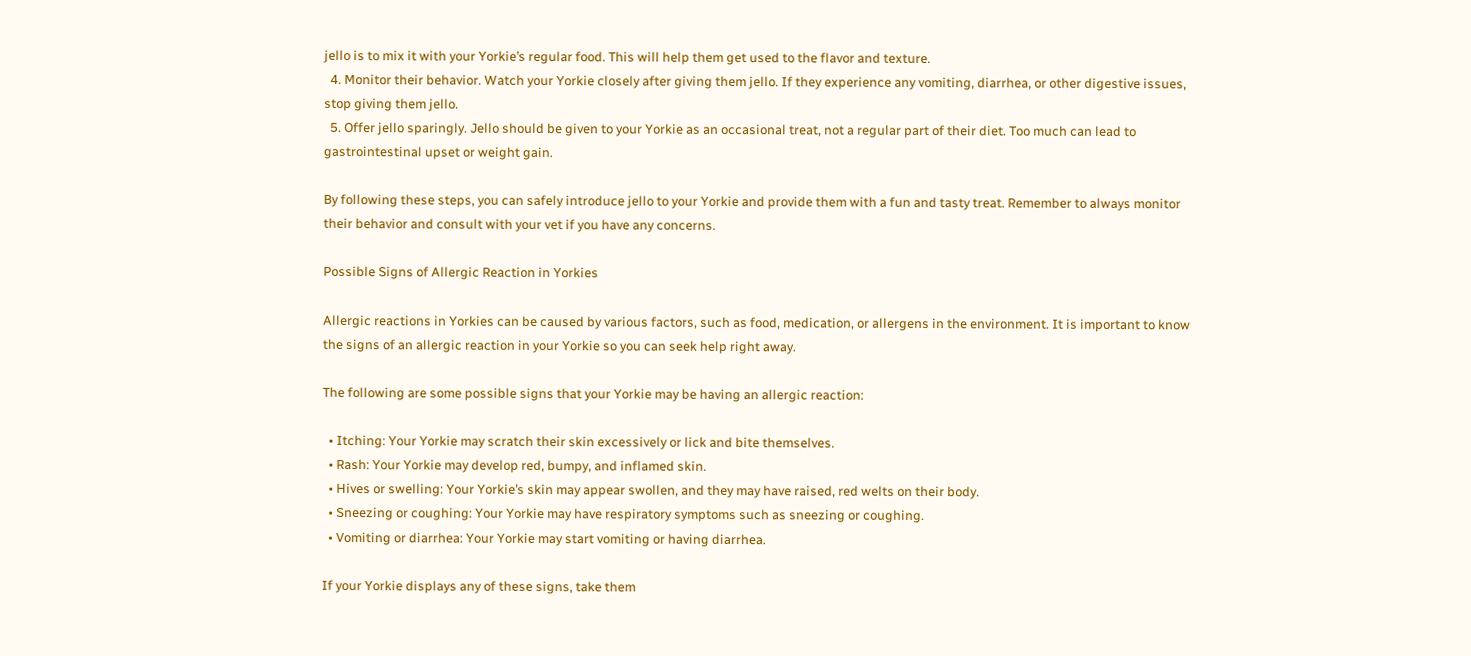jello is to mix it with your Yorkie’s regular food. This will help them get used to the flavor and texture.
  4. Monitor their behavior. Watch your Yorkie closely after giving them jello. If they experience any vomiting, diarrhea, or other digestive issues, stop giving them jello.
  5. Offer jello sparingly. Jello should be given to your Yorkie as an occasional treat, not a regular part of their diet. Too much can lead to gastrointestinal upset or weight gain.

By following these steps, you can safely introduce jello to your Yorkie and provide them with a fun and tasty treat. Remember to always monitor their behavior and consult with your vet if you have any concerns.

Possible Signs of Allergic Reaction in Yorkies

Allergic reactions in Yorkies can be caused by various factors, such as food, medication, or allergens in the environment. It is important to know the signs of an allergic reaction in your Yorkie so you can seek help right away.

The following are some possible signs that your Yorkie may be having an allergic reaction:

  • Itching: Your Yorkie may scratch their skin excessively or lick and bite themselves.
  • Rash: Your Yorkie may develop red, bumpy, and inflamed skin.
  • Hives or swelling: Your Yorkie’s skin may appear swollen, and they may have raised, red welts on their body.
  • Sneezing or coughing: Your Yorkie may have respiratory symptoms such as sneezing or coughing.
  • Vomiting or diarrhea: Your Yorkie may start vomiting or having diarrhea.

If your Yorkie displays any of these signs, take them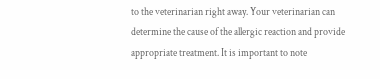to the veterinarian right away. Your veterinarian can determine the cause of the allergic reaction and provide appropriate treatment. It is important to note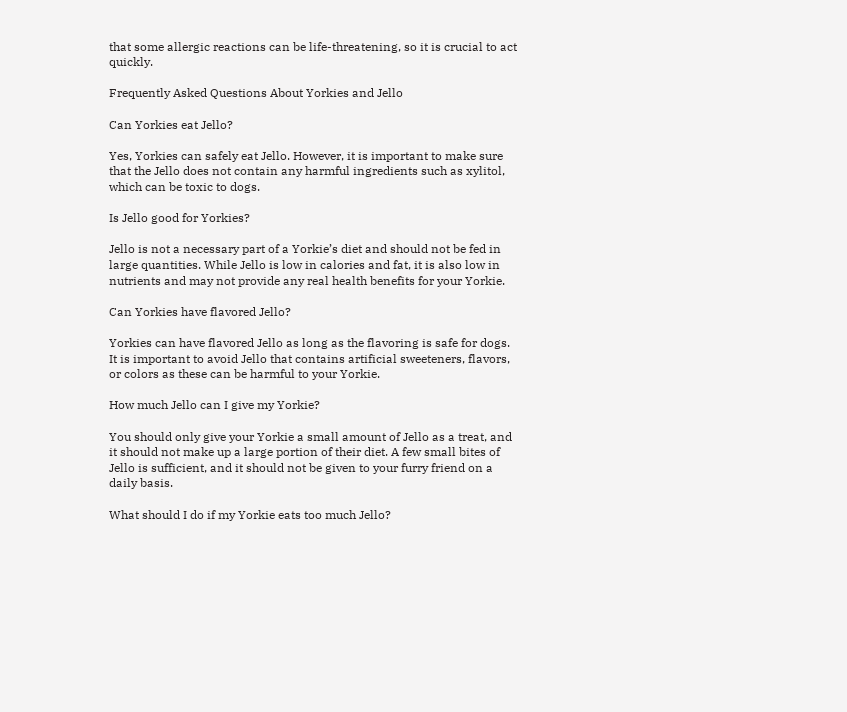that some allergic reactions can be life-threatening, so it is crucial to act quickly.

Frequently Asked Questions About Yorkies and Jello

Can Yorkies eat Jello?

Yes, Yorkies can safely eat Jello. However, it is important to make sure that the Jello does not contain any harmful ingredients such as xylitol, which can be toxic to dogs.

Is Jello good for Yorkies?

Jello is not a necessary part of a Yorkie’s diet and should not be fed in large quantities. While Jello is low in calories and fat, it is also low in nutrients and may not provide any real health benefits for your Yorkie.

Can Yorkies have flavored Jello?

Yorkies can have flavored Jello as long as the flavoring is safe for dogs. It is important to avoid Jello that contains artificial sweeteners, flavors, or colors as these can be harmful to your Yorkie.

How much Jello can I give my Yorkie?

You should only give your Yorkie a small amount of Jello as a treat, and it should not make up a large portion of their diet. A few small bites of Jello is sufficient, and it should not be given to your furry friend on a daily basis.

What should I do if my Yorkie eats too much Jello?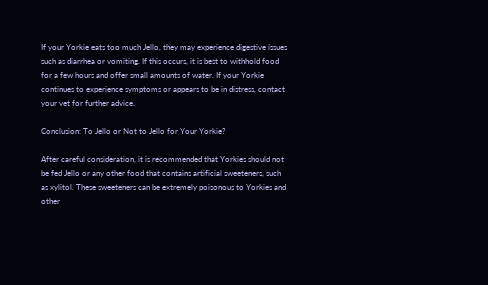If your Yorkie eats too much Jello, they may experience digestive issues such as diarrhea or vomiting. If this occurs, it is best to withhold food for a few hours and offer small amounts of water. If your Yorkie continues to experience symptoms or appears to be in distress, contact your vet for further advice.

Conclusion: To Jello or Not to Jello for Your Yorkie?

After careful consideration, it is recommended that Yorkies should not be fed Jello or any other food that contains artificial sweeteners, such as xylitol. These sweeteners can be extremely poisonous to Yorkies and other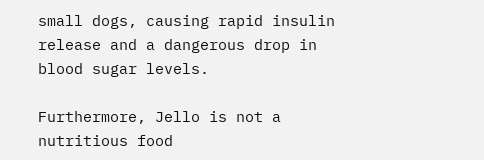small dogs, causing rapid insulin release and a dangerous drop in blood sugar levels.

Furthermore, Jello is not a nutritious food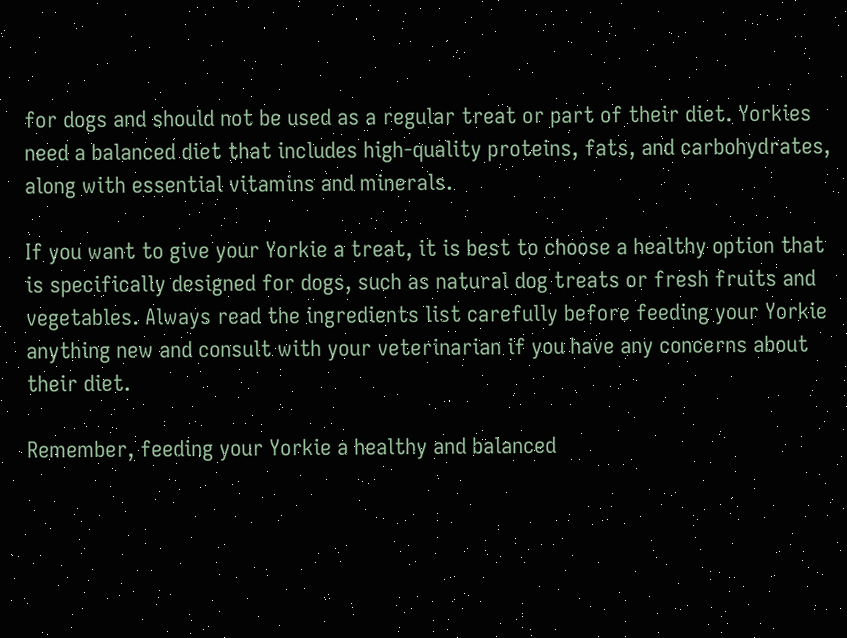for dogs and should not be used as a regular treat or part of their diet. Yorkies need a balanced diet that includes high-quality proteins, fats, and carbohydrates, along with essential vitamins and minerals.

If you want to give your Yorkie a treat, it is best to choose a healthy option that is specifically designed for dogs, such as natural dog treats or fresh fruits and vegetables. Always read the ingredients list carefully before feeding your Yorkie anything new and consult with your veterinarian if you have any concerns about their diet.

Remember, feeding your Yorkie a healthy and balanced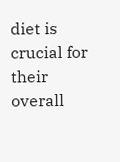diet is crucial for their overall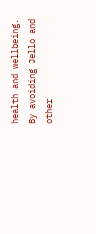health and wellbeing. By avoiding Jello and other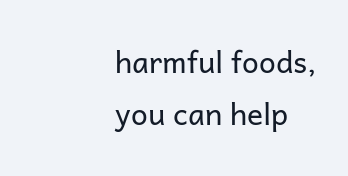harmful foods, you can help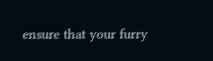ensure that your furry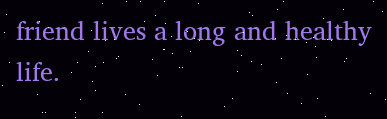friend lives a long and healthy life.